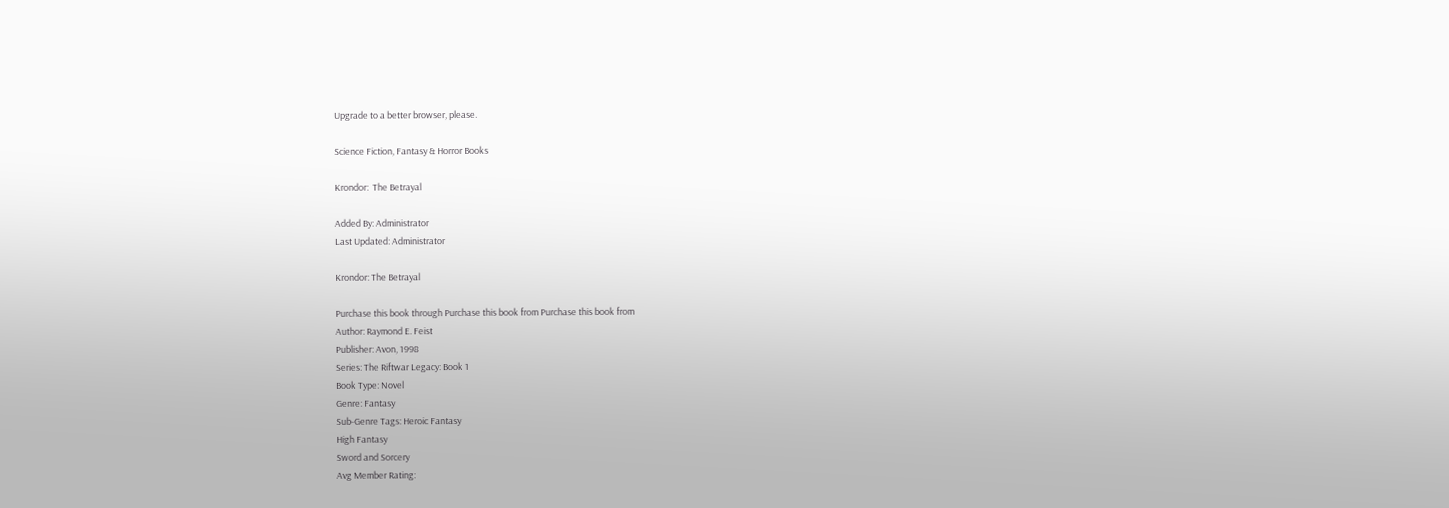Upgrade to a better browser, please.

Science Fiction, Fantasy & Horror Books

Krondor:  The Betrayal

Added By: Administrator
Last Updated: Administrator

Krondor: The Betrayal

Purchase this book through Purchase this book from Purchase this book from
Author: Raymond E. Feist
Publisher: Avon, 1998
Series: The Riftwar Legacy: Book 1
Book Type: Novel
Genre: Fantasy
Sub-Genre Tags: Heroic Fantasy
High Fantasy
Sword and Sorcery
Avg Member Rating: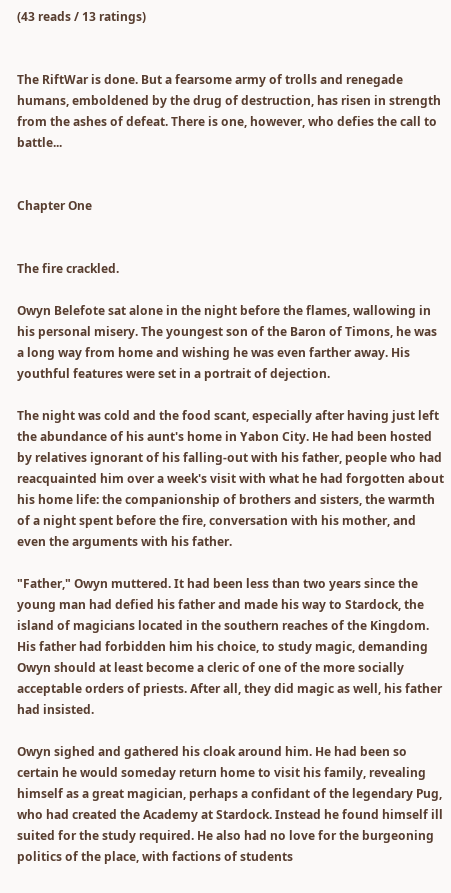(43 reads / 13 ratings)


The RiftWar is done. But a fearsome army of trolls and renegade humans, emboldened by the drug of destruction, has risen in strength from the ashes of defeat. There is one, however, who defies the call to battle...


Chapter One


The fire crackled.

Owyn Belefote sat alone in the night before the flames, wallowing in his personal misery. The youngest son of the Baron of Timons, he was a long way from home and wishing he was even farther away. His youthful features were set in a portrait of dejection.

The night was cold and the food scant, especially after having just left the abundance of his aunt's home in Yabon City. He had been hosted by relatives ignorant of his falling-out with his father, people who had reacquainted him over a week's visit with what he had forgotten about his home life: the companionship of brothers and sisters, the warmth of a night spent before the fire, conversation with his mother, and even the arguments with his father.

"Father," Owyn muttered. It had been less than two years since the young man had defied his father and made his way to Stardock, the island of magicians located in the southern reaches of the Kingdom. His father had forbidden him his choice, to study magic, demanding Owyn should at least become a cleric of one of the more socially acceptable orders of priests. After all, they did magic as well, his father had insisted.

Owyn sighed and gathered his cloak around him. He had been so certain he would someday return home to visit his family, revealing himself as a great magician, perhaps a confidant of the legendary Pug, who had created the Academy at Stardock. Instead he found himself ill suited for the study required. He also had no love for the burgeoning politics of the place, with factions of students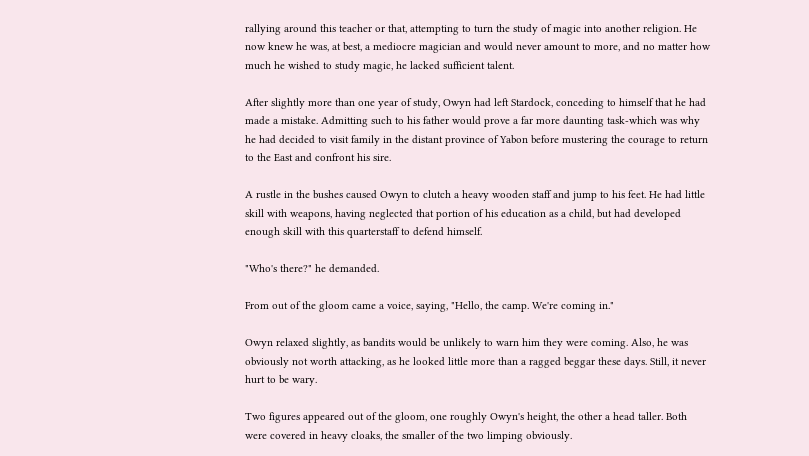rallying around this teacher or that, attempting to turn the study of magic into another religion. He now knew he was, at best, a mediocre magician and would never amount to more, and no matter how much he wished to study magic, he lacked sufficient talent.

After slightly more than one year of study, Owyn had left Stardock, conceding to himself that he had made a mistake. Admitting such to his father would prove a far more daunting task-which was why he had decided to visit family in the distant province of Yabon before mustering the courage to return to the East and confront his sire.

A rustle in the bushes caused Owyn to clutch a heavy wooden staff and jump to his feet. He had little skill with weapons, having neglected that portion of his education as a child, but had developed enough skill with this quarterstaff to defend himself.

"Who's there?" he demanded.

From out of the gloom came a voice, saying, "Hello, the camp. We're coming in."

Owyn relaxed slightly, as bandits would be unlikely to warn him they were coming. Also, he was obviously not worth attacking, as he looked little more than a ragged beggar these days. Still, it never hurt to be wary.

Two figures appeared out of the gloom, one roughly Owyn's height, the other a head taller. Both were covered in heavy cloaks, the smaller of the two limping obviously.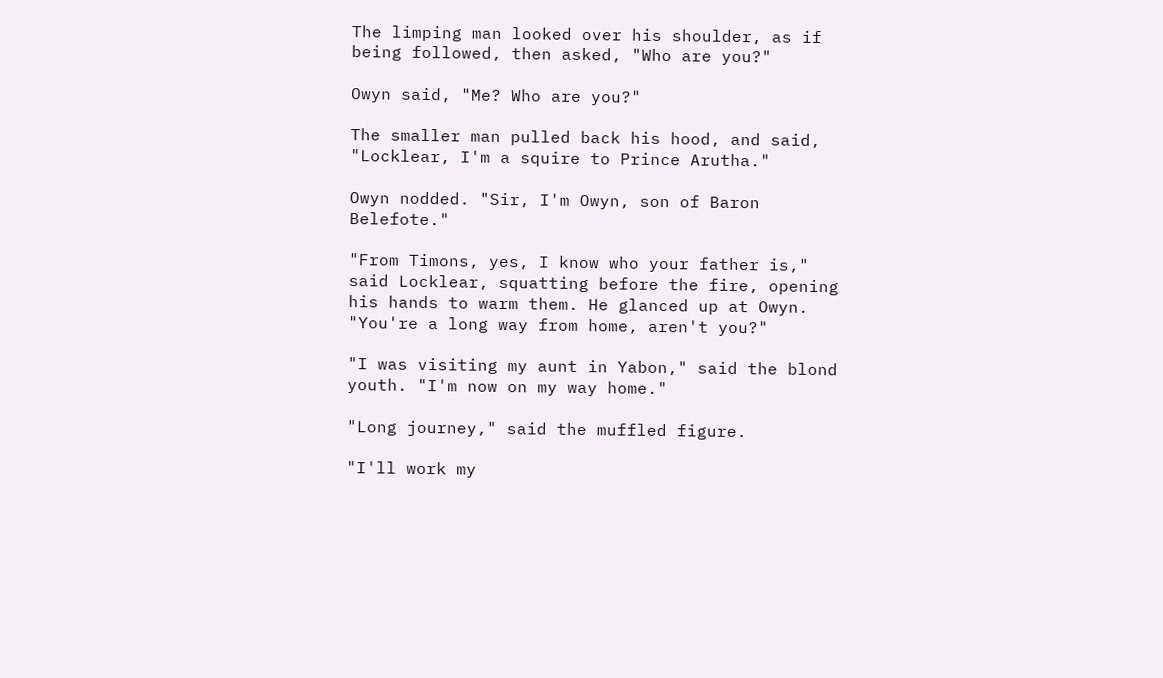The limping man looked over his shoulder, as if being followed, then asked, "Who are you?"

Owyn said, "Me? Who are you?"

The smaller man pulled back his hood, and said, "Locklear, I'm a squire to Prince Arutha."

Owyn nodded. "Sir, I'm Owyn, son of Baron Belefote."

"From Timons, yes, I know who your father is," said Locklear, squatting before the fire, opening his hands to warm them. He glanced up at Owyn. "You're a long way from home, aren't you?"

"I was visiting my aunt in Yabon," said the blond youth. "I'm now on my way home."

"Long journey," said the muffled figure.

"I'll work my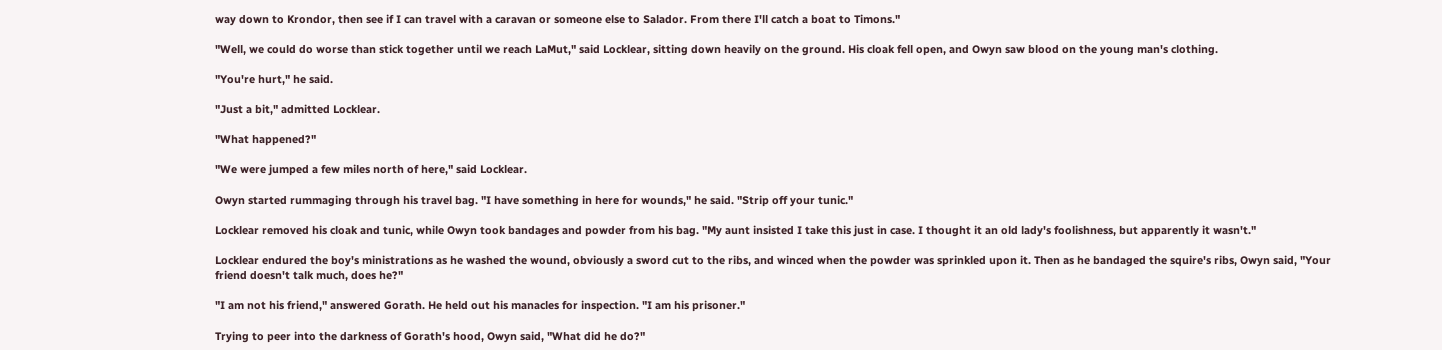way down to Krondor, then see if I can travel with a caravan or someone else to Salador. From there I'll catch a boat to Timons."

"Well, we could do worse than stick together until we reach LaMut," said Locklear, sitting down heavily on the ground. His cloak fell open, and Owyn saw blood on the young man's clothing.

"You're hurt," he said.

"Just a bit," admitted Locklear.

"What happened?"

"We were jumped a few miles north of here," said Locklear.

Owyn started rummaging through his travel bag. "I have something in here for wounds," he said. "Strip off your tunic."

Locklear removed his cloak and tunic, while Owyn took bandages and powder from his bag. "My aunt insisted I take this just in case. I thought it an old lady's foolishness, but apparently it wasn't."

Locklear endured the boy's ministrations as he washed the wound, obviously a sword cut to the ribs, and winced when the powder was sprinkled upon it. Then as he bandaged the squire's ribs, Owyn said, "Your friend doesn't talk much, does he?"

"I am not his friend," answered Gorath. He held out his manacles for inspection. "I am his prisoner."

Trying to peer into the darkness of Gorath's hood, Owyn said, "What did he do?"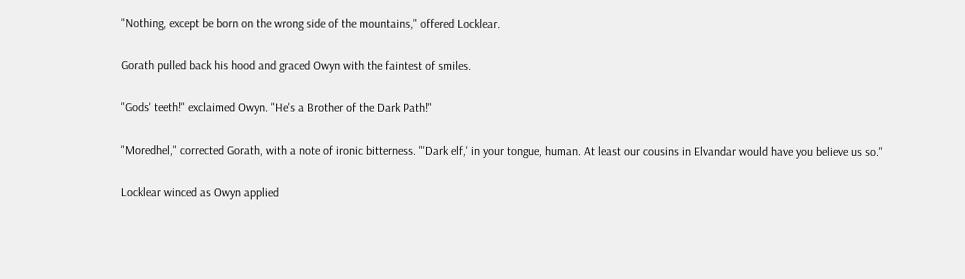"Nothing, except be born on the wrong side of the mountains," offered Locklear.

Gorath pulled back his hood and graced Owyn with the faintest of smiles.

"Gods' teeth!" exclaimed Owyn. "He's a Brother of the Dark Path!"

"Moredhel," corrected Gorath, with a note of ironic bitterness. "'Dark elf,' in your tongue, human. At least our cousins in Elvandar would have you believe us so."

Locklear winced as Owyn applied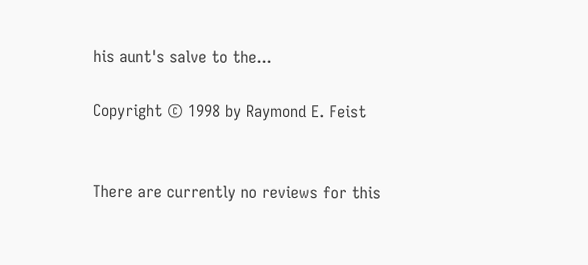his aunt's salve to the...

Copyright © 1998 by Raymond E. Feist


There are currently no reviews for this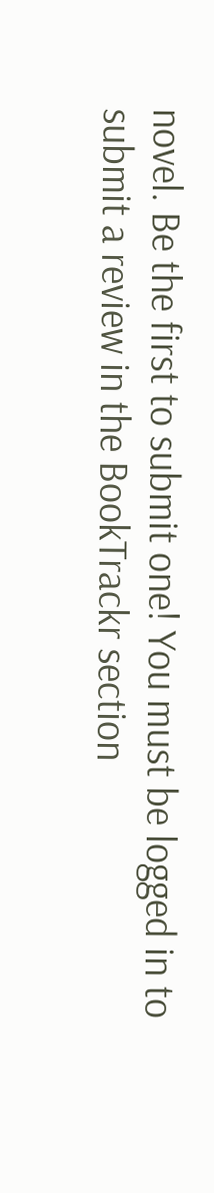novel. Be the first to submit one! You must be logged in to submit a review in the BookTrackr section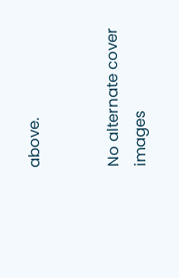above.


No alternate cover images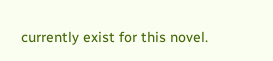currently exist for this novel.